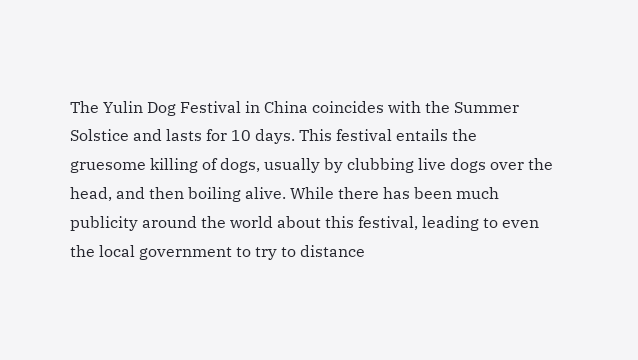The Yulin Dog Festival in China coincides with the Summer Solstice and lasts for 10 days. This festival entails the gruesome killing of dogs, usually by clubbing live dogs over the head, and then boiling alive. While there has been much publicity around the world about this festival, leading to even the local government to try to distance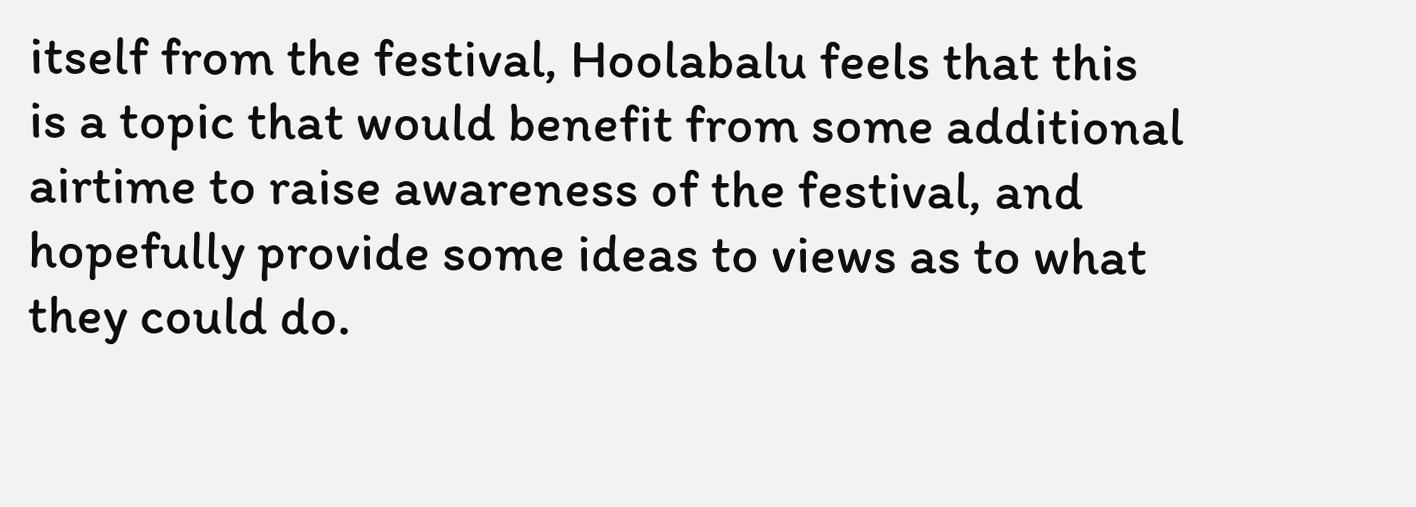itself from the festival, Hoolabalu feels that this is a topic that would benefit from some additional airtime to raise awareness of the festival, and hopefully provide some ideas to views as to what they could do.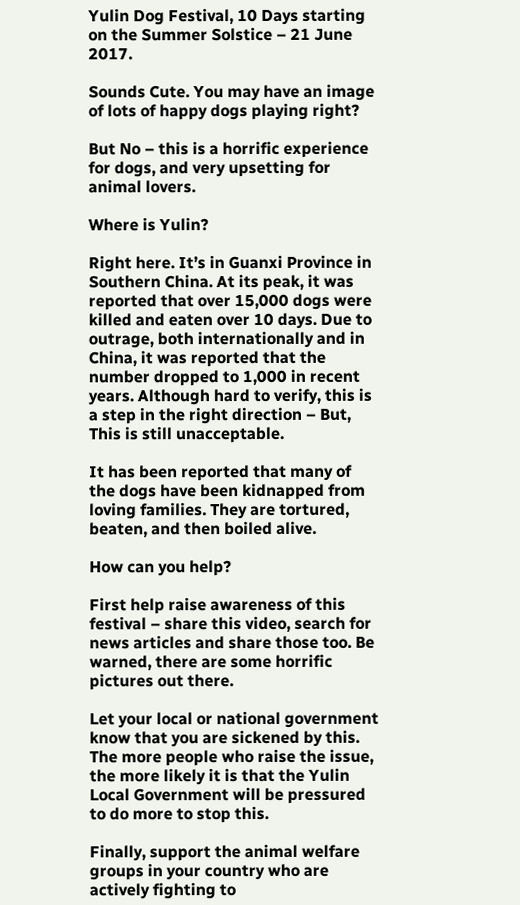Yulin Dog Festival, 10 Days starting on the Summer Solstice – 21 June 2017.

Sounds Cute. You may have an image of lots of happy dogs playing right?

But No – this is a horrific experience for dogs, and very upsetting for animal lovers.

Where is Yulin?

Right here. It’s in Guanxi Province in Southern China. At its peak, it was reported that over 15,000 dogs were killed and eaten over 10 days. Due to outrage, both internationally and in China, it was reported that the number dropped to 1,000 in recent years. Although hard to verify, this is a step in the right direction – But, This is still unacceptable.

It has been reported that many of the dogs have been kidnapped from loving families. They are tortured, beaten, and then boiled alive.

How can you help?

First help raise awareness of this festival – share this video, search for news articles and share those too. Be warned, there are some horrific pictures out there.

Let your local or national government know that you are sickened by this. The more people who raise the issue, the more likely it is that the Yulin Local Government will be pressured to do more to stop this.

Finally, support the animal welfare groups in your country who are actively fighting to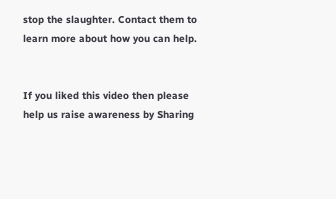stop the slaughter. Contact them to learn more about how you can help.


If you liked this video then please help us raise awareness by Sharing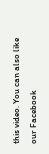this video. You can also like our Facebook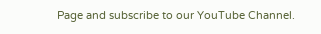Page and subscribe to our YouTube Channel.